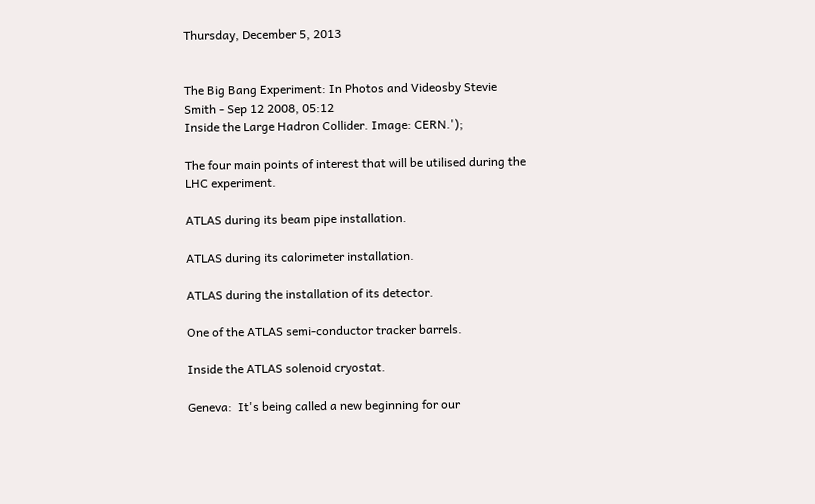Thursday, December 5, 2013


The Big Bang Experiment: In Photos and Videosby Stevie Smith - Sep 12 2008, 05:12
Inside the Large Hadron Collider. Image: CERN.');

The four main points of interest that will be utilised during the LHC experiment.

ATLAS during its beam pipe installation.

ATLAS during its calorimeter installation.

ATLAS during the installation of its detector.

One of the ATLAS semi-conductor tracker barrels.

Inside the ATLAS solenoid cryostat.

Geneva:  It's being called a new beginning for our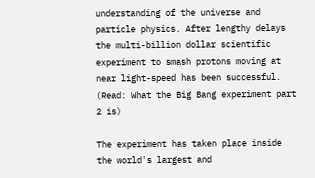understanding of the universe and particle physics. After lengthy delays the multi-billion dollar scientific experiment to smash protons moving at near light-speed has been successful. (Read: What the Big Bang experiment part 2 is)

The experiment has taken place inside the world's largest and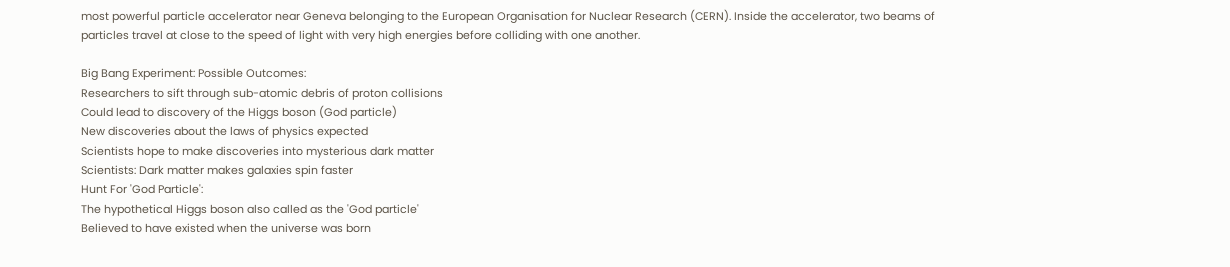most powerful particle accelerator near Geneva belonging to the European Organisation for Nuclear Research (CERN). Inside the accelerator, two beams of particles travel at close to the speed of light with very high energies before colliding with one another.

Big Bang Experiment: Possible Outcomes:
Researchers to sift through sub-atomic debris of proton collisions
Could lead to discovery of the Higgs boson (God particle)
New discoveries about the laws of physics expected
Scientists hope to make discoveries into mysterious dark matter
Scientists: Dark matter makes galaxies spin faster
Hunt For 'God Particle':
The hypothetical Higgs boson also called as the 'God particle'
Believed to have existed when the universe was born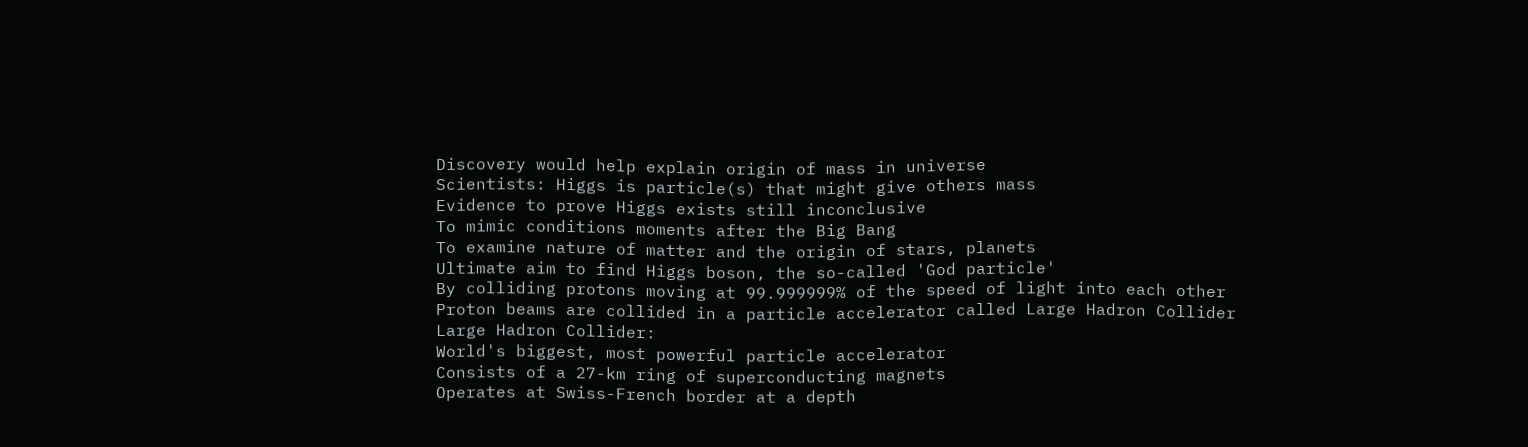Discovery would help explain origin of mass in universe
Scientists: Higgs is particle(s) that might give others mass
Evidence to prove Higgs exists still inconclusive
To mimic conditions moments after the Big Bang
To examine nature of matter and the origin of stars, planets
Ultimate aim to find Higgs boson, the so-called 'God particle'
By colliding protons moving at 99.999999% of the speed of light into each other
Proton beams are collided in a particle accelerator called Large Hadron Collider
Large Hadron Collider:
World's biggest, most powerful particle accelerator
Consists of a 27-km ring of superconducting magnets
Operates at Swiss-French border at a depth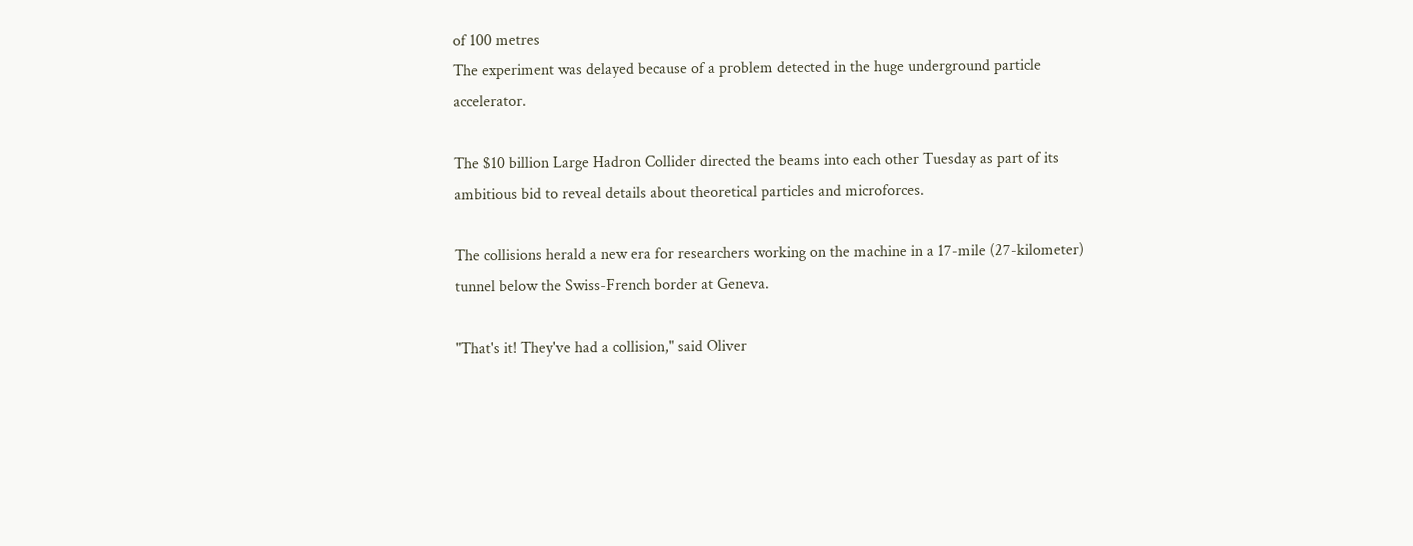of 100 metres
The experiment was delayed because of a problem detected in the huge underground particle accelerator.

The $10 billion Large Hadron Collider directed the beams into each other Tuesday as part of its ambitious bid to reveal details about theoretical particles and microforces.

The collisions herald a new era for researchers working on the machine in a 17-mile (27-kilometer) tunnel below the Swiss-French border at Geneva.

"That's it! They've had a collision," said Oliver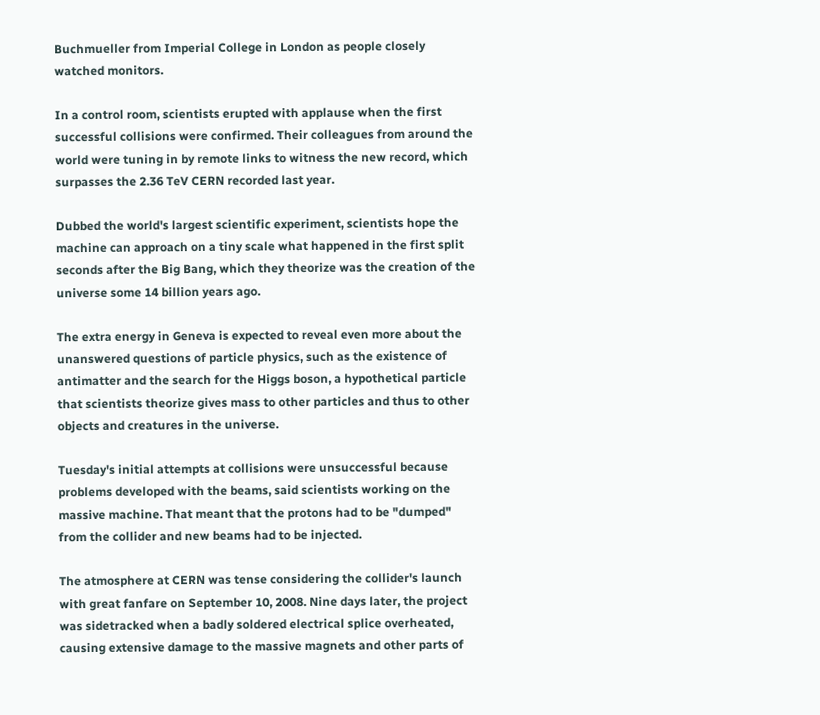Buchmueller from Imperial College in London as people closely watched monitors.

In a control room, scientists erupted with applause when the first successful collisions were confirmed. Their colleagues from around the world were tuning in by remote links to witness the new record, which surpasses the 2.36 TeV CERN recorded last year.

Dubbed the world's largest scientific experiment, scientists hope the machine can approach on a tiny scale what happened in the first split seconds after the Big Bang, which they theorize was the creation of the universe some 14 billion years ago.

The extra energy in Geneva is expected to reveal even more about the unanswered questions of particle physics, such as the existence of antimatter and the search for the Higgs boson, a hypothetical particle that scientists theorize gives mass to other particles and thus to other objects and creatures in the universe.

Tuesday's initial attempts at collisions were unsuccessful because problems developed with the beams, said scientists working on the massive machine. That meant that the protons had to be "dumped" from the collider and new beams had to be injected.

The atmosphere at CERN was tense considering the collider's launch with great fanfare on September 10, 2008. Nine days later, the project was sidetracked when a badly soldered electrical splice overheated, causing extensive damage to the massive magnets and other parts of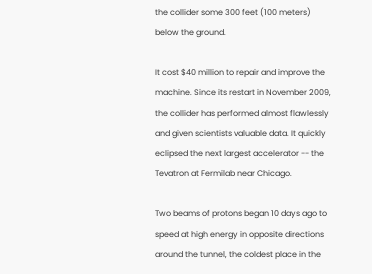the collider some 300 feet (100 meters) below the ground.

It cost $40 million to repair and improve the machine. Since its restart in November 2009, the collider has performed almost flawlessly and given scientists valuable data. It quickly eclipsed the next largest accelerator -- the Tevatron at Fermilab near Chicago.

Two beams of protons began 10 days ago to speed at high energy in opposite directions around the tunnel, the coldest place in the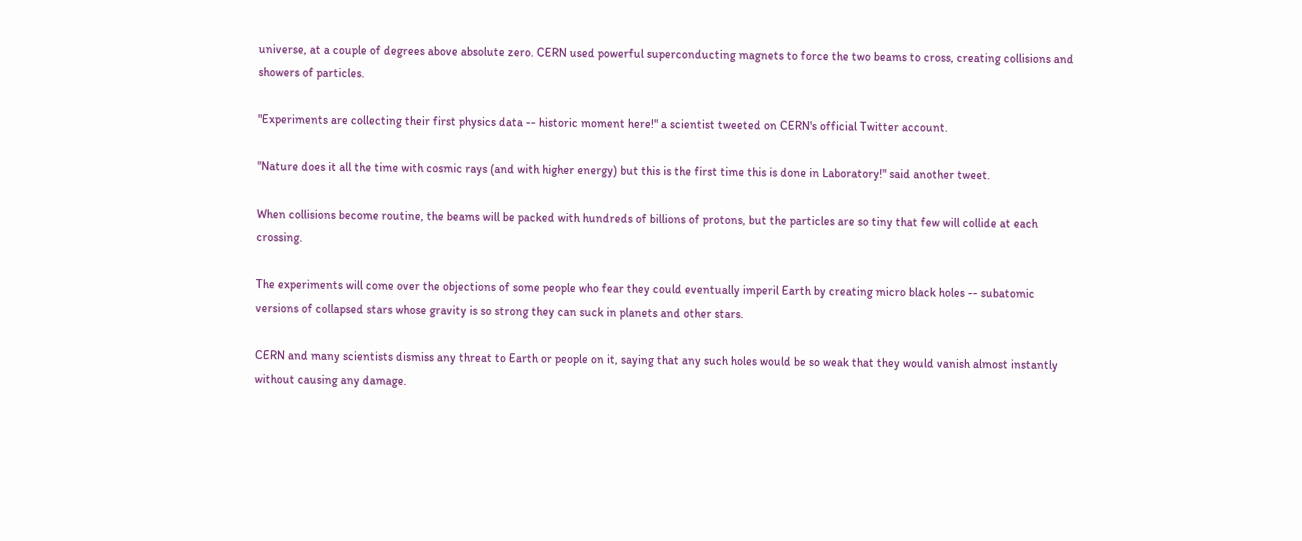universe, at a couple of degrees above absolute zero. CERN used powerful superconducting magnets to force the two beams to cross, creating collisions and showers of particles.

"Experiments are collecting their first physics data -- historic moment here!" a scientist tweeted on CERN's official Twitter account.

"Nature does it all the time with cosmic rays (and with higher energy) but this is the first time this is done in Laboratory!" said another tweet.

When collisions become routine, the beams will be packed with hundreds of billions of protons, but the particles are so tiny that few will collide at each crossing.

The experiments will come over the objections of some people who fear they could eventually imperil Earth by creating micro black holes -- subatomic versions of collapsed stars whose gravity is so strong they can suck in planets and other stars.

CERN and many scientists dismiss any threat to Earth or people on it, saying that any such holes would be so weak that they would vanish almost instantly without causing any damage.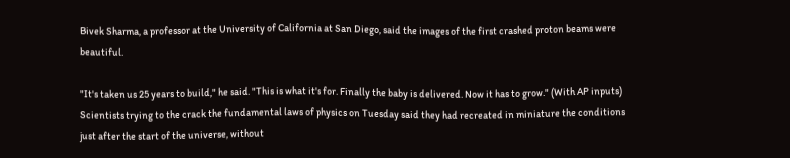Bivek Sharma, a professor at the University of California at San Diego, said the images of the first crashed proton beams were beautiful.

"It's taken us 25 years to build," he said. "This is what it's for. Finally the baby is delivered. Now it has to grow." (With AP inputs)
Scientists trying to the crack the fundamental laws of physics on Tuesday said they had recreated in miniature the conditions just after the start of the universe, without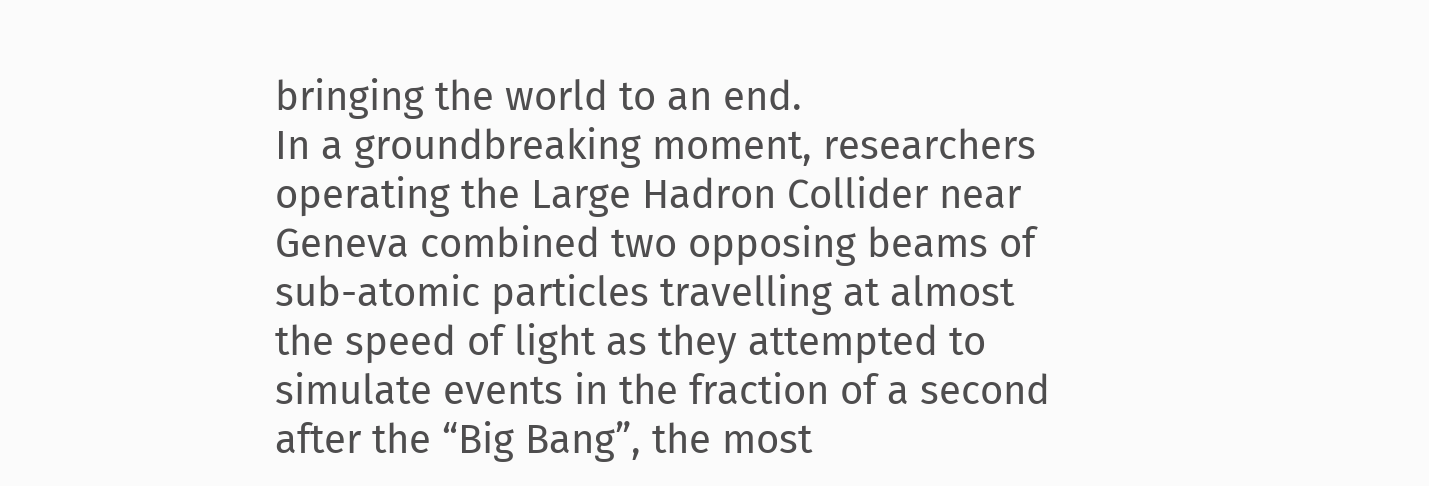bringing the world to an end.
In a groundbreaking moment, researchers operating the Large Hadron Collider near Geneva combined two opposing beams of sub-atomic particles travelling at almost the speed of light as they attempted to simulate events in the fraction of a second after the “Big Bang”, the most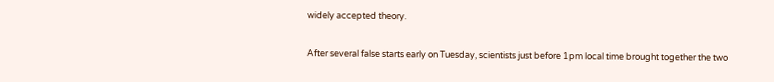widely accepted theory.

After several false starts early on Tuesday, scientists just before 1pm local time brought together the two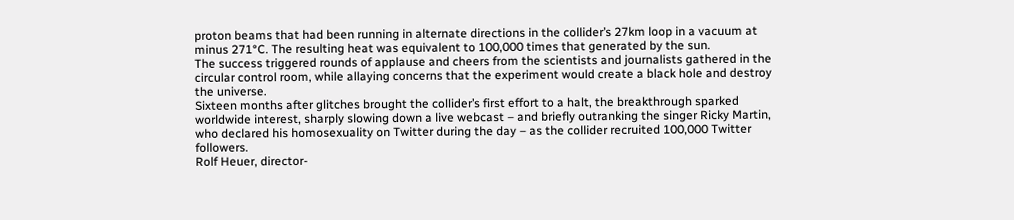proton beams that had been running in alternate directions in the collider’s 27km loop in a vacuum at minus 271°C. The resulting heat was equivalent to 100,000 times that generated by the sun.
The success triggered rounds of applause and cheers from the scientists and journalists gathered in the circular control room, while allaying concerns that the experiment would create a black hole and destroy the universe.
Sixteen months after glitches brought the collider’s first effort to a halt, the breakthrough sparked worldwide interest, sharply slowing down a live webcast – and briefly outranking the singer Ricky Martin, who declared his homosexuality on Twitter during the day – as the collider recruited 100,000 Twitter followers.
Rolf Heuer, director-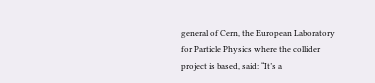general of Cern, the European Laboratory for Particle Physics where the collider project is based, said: “It’s a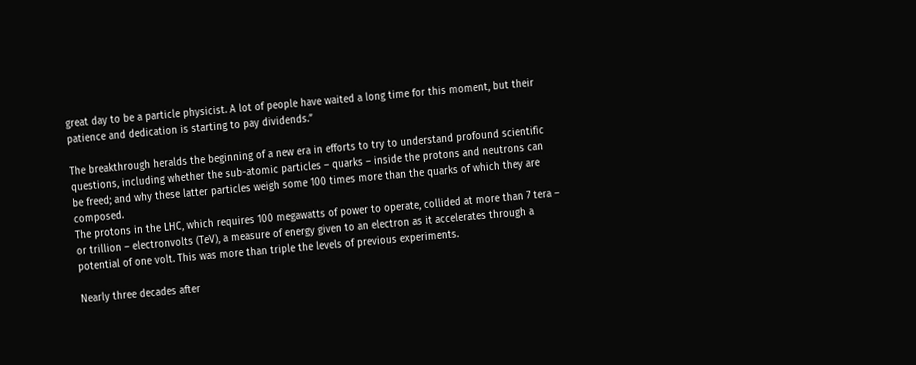great day to be a particle physicist. A lot of people have waited a long time for this moment, but their patience and dedication is starting to pay dividends.”

The breakthrough heralds the beginning of a new era in efforts to try to understand profound scientific questions, including whether the sub-atomic particles – quarks – inside the protons and neutrons can be freed; and why these latter particles weigh some 100 times more than the quarks of which they are composed.
The protons in the LHC, which requires 100 megawatts of power to operate, collided at more than 7 tera – or trillion – electronvolts (TeV), a measure of energy given to an electron as it accelerates through a potential of one volt. This was more than triple the levels of previous experiments.

Nearly three decades after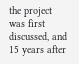the project was first discussed, and 15 years after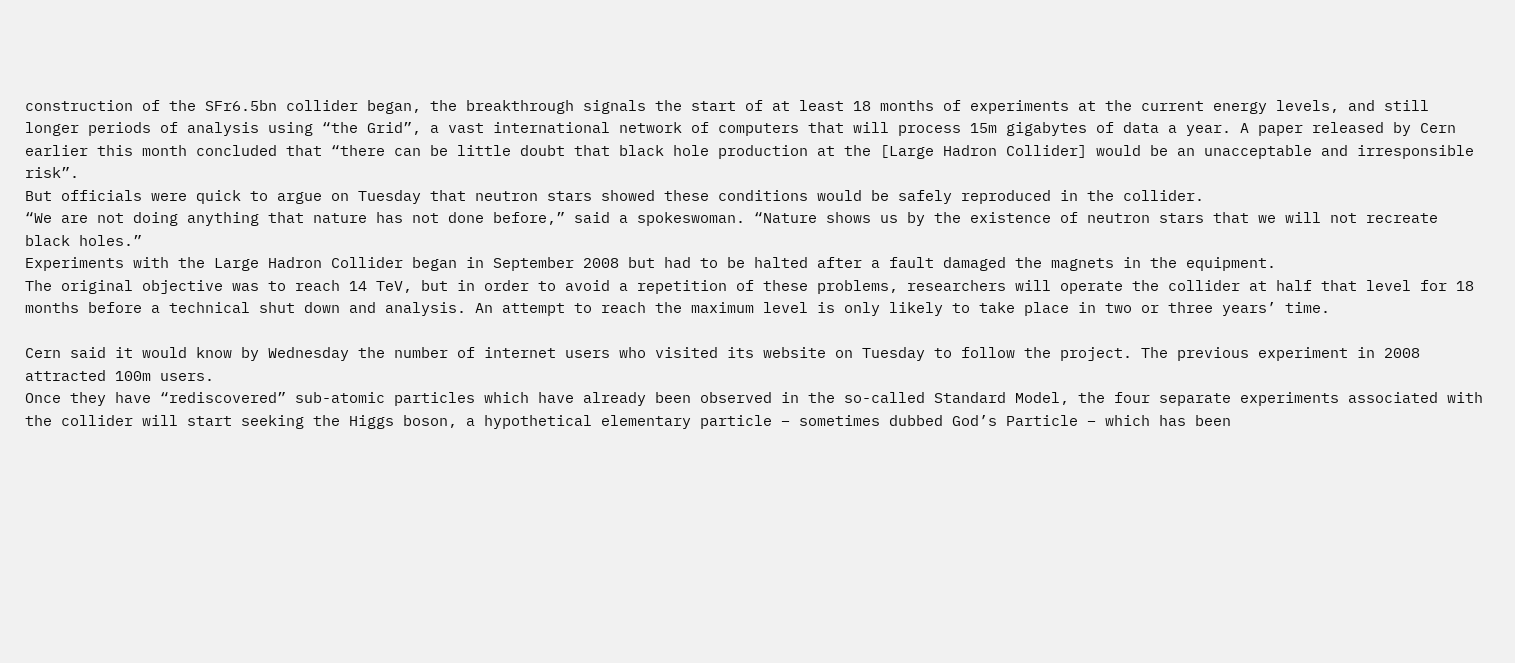construction of the SFr6.5bn collider began, the breakthrough signals the start of at least 18 months of experiments at the current energy levels, and still longer periods of analysis using “the Grid”, a vast international network of computers that will process 15m gigabytes of data a year. A paper released by Cern earlier this month concluded that “there can be little doubt that black hole production at the [Large Hadron Collider] would be an unacceptable and irresponsible risk”.
But officials were quick to argue on Tuesday that neutron stars showed these conditions would be safely reproduced in the collider.
“We are not doing anything that nature has not done before,” said a spokeswoman. “Nature shows us by the existence of neutron stars that we will not recreate black holes.”
Experiments with the Large Hadron Collider began in September 2008 but had to be halted after a fault damaged the magnets in the equipment.
The original objective was to reach 14 TeV, but in order to avoid a repetition of these problems, researchers will operate the collider at half that level for 18 months before a technical shut down and analysis. An attempt to reach the maximum level is only likely to take place in two or three years’ time.

Cern said it would know by Wednesday the number of internet users who visited its website on Tuesday to follow the project. The previous experiment in 2008 attracted 100m users.
Once they have “rediscovered” sub-atomic particles which have already been observed in the so-called Standard Model, the four separate experiments associated with the collider will start seeking the Higgs boson, a hypothetical elementary particle – sometimes dubbed God’s Particle – which has been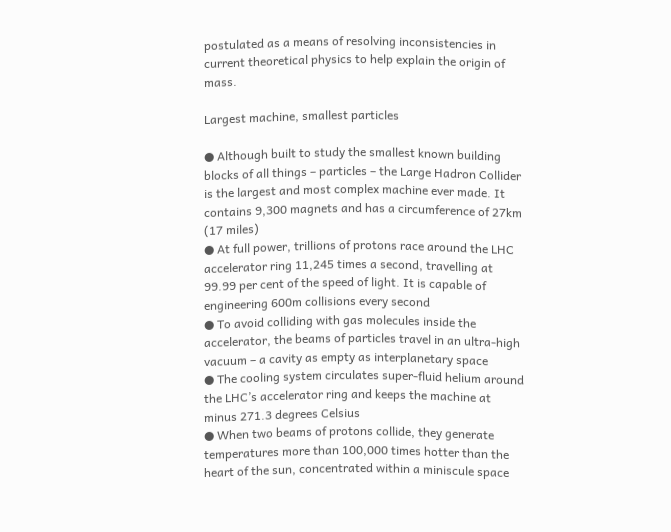postulated as a means of resolving inconsistencies in current theoretical physics to help explain the origin of mass.

Largest machine, smallest particles

● Although built to study the smallest known building blocks of all things – particles – the Large Hadron Collider is the largest and most complex machine ever made. It contains 9,300 magnets and has a circumference of 27km (17 miles)
● At full power, trillions of protons race around the LHC accelerator ring 11,245 times a second, travelling at 99.99 per cent of the speed of light. It is capable of engineering 600m collisions every second
● To avoid colliding with gas molecules inside the accelerator, the beams of particles travel in an ultra-high vacuum – a cavity as empty as interplanetary space
● The cooling system circulates super-fluid helium around the LHC’s accelerator ring and keeps the machine at minus 271.3 degrees Celsius
● When two beams of protons collide, they generate temperatures more than 100,000 times hotter than the heart of the sun, concentrated within a miniscule space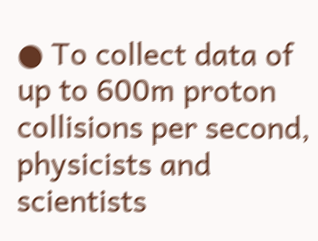● To collect data of up to 600m proton collisions per second, physicists and scientists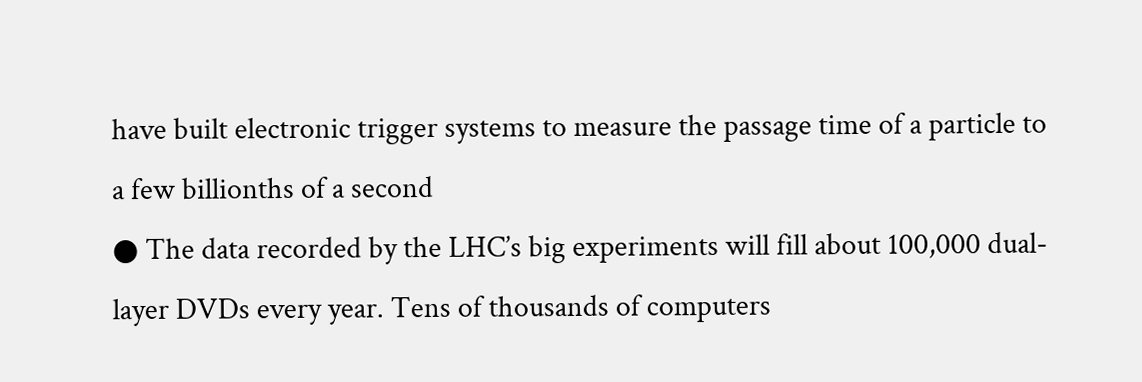have built electronic trigger systems to measure the passage time of a particle to a few billionths of a second
● The data recorded by the LHC’s big experiments will fill about 100,000 dual-layer DVDs every year. Tens of thousands of computers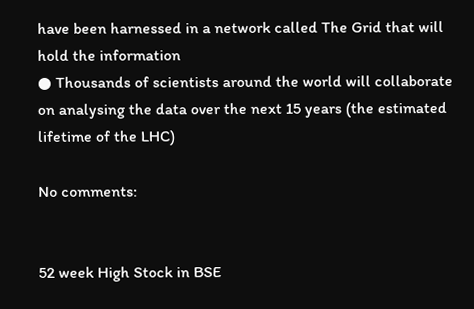have been harnessed in a network called The Grid that will hold the information
● Thousands of scientists around the world will collaborate on analysing the data over the next 15 years (the estimated lifetime of the LHC)

No comments:


52 week High Stock in BSE